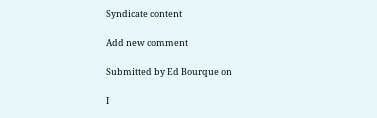Syndicate content

Add new comment

Submitted by Ed Bourque on

I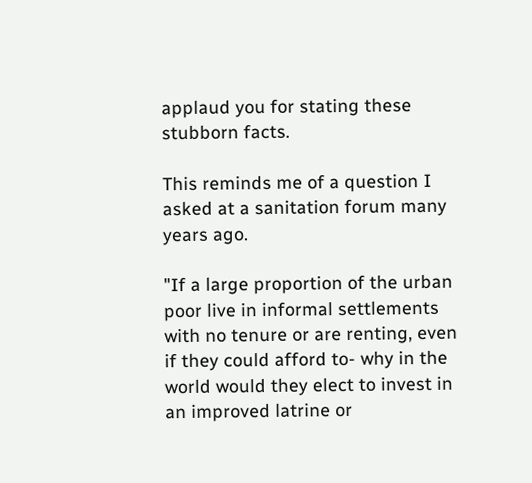applaud you for stating these stubborn facts.

This reminds me of a question I asked at a sanitation forum many years ago.

"If a large proportion of the urban poor live in informal settlements with no tenure or are renting, even if they could afford to- why in the world would they elect to invest in an improved latrine or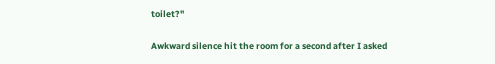toilet?"

Awkward silence hit the room for a second after I asked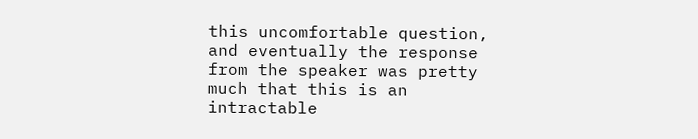this uncomfortable question, and eventually the response from the speaker was pretty much that this is an intractable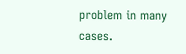problem in many cases.